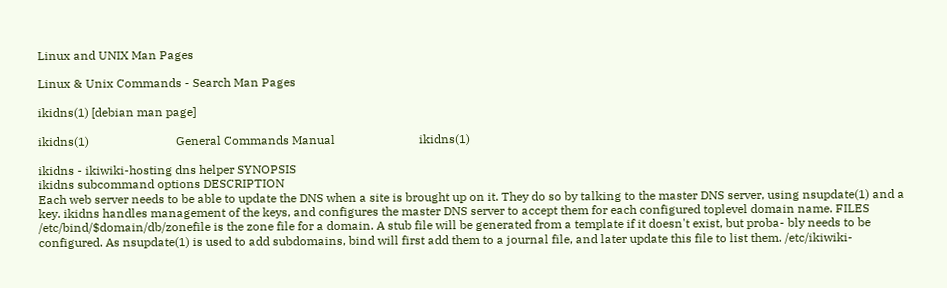Linux and UNIX Man Pages

Linux & Unix Commands - Search Man Pages

ikidns(1) [debian man page]

ikidns(1)                             General Commands Manual                            ikidns(1)

ikidns - ikiwiki-hosting dns helper SYNOPSIS
ikidns subcommand options DESCRIPTION
Each web server needs to be able to update the DNS when a site is brought up on it. They do so by talking to the master DNS server, using nsupdate(1) and a key. ikidns handles management of the keys, and configures the master DNS server to accept them for each configured toplevel domain name. FILES
/etc/bind/$domain/db/zonefile is the zone file for a domain. A stub file will be generated from a template if it doesn't exist, but proba- bly needs to be configured. As nsupdate(1) is used to add subdomains, bind will first add them to a journal file, and later update this file to list them. /etc/ikiwiki-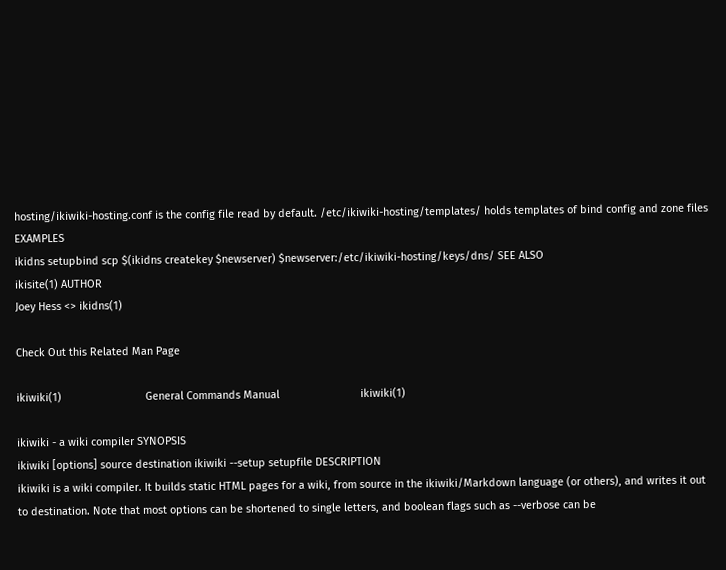hosting/ikiwiki-hosting.conf is the config file read by default. /etc/ikiwiki-hosting/templates/ holds templates of bind config and zone files EXAMPLES
ikidns setupbind scp $(ikidns createkey $newserver) $newserver:/etc/ikiwiki-hosting/keys/dns/ SEE ALSO
ikisite(1) AUTHOR
Joey Hess <> ikidns(1)

Check Out this Related Man Page

ikiwiki(1)                            General Commands Manual                           ikiwiki(1)

ikiwiki - a wiki compiler SYNOPSIS
ikiwiki [options] source destination ikiwiki --setup setupfile DESCRIPTION
ikiwiki is a wiki compiler. It builds static HTML pages for a wiki, from source in the ikiwiki/Markdown language (or others), and writes it out to destination. Note that most options can be shortened to single letters, and boolean flags such as --verbose can be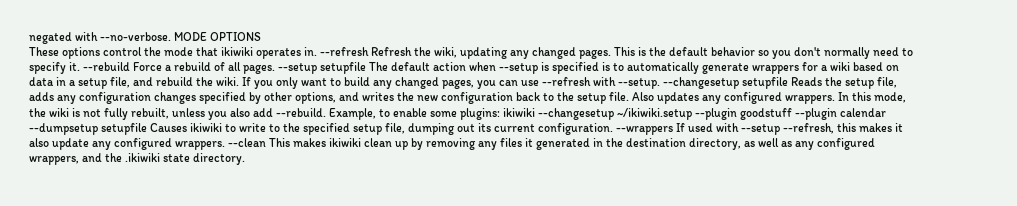negated with --no-verbose. MODE OPTIONS
These options control the mode that ikiwiki operates in. --refresh Refresh the wiki, updating any changed pages. This is the default behavior so you don't normally need to specify it. --rebuild Force a rebuild of all pages. --setup setupfile The default action when --setup is specified is to automatically generate wrappers for a wiki based on data in a setup file, and rebuild the wiki. If you only want to build any changed pages, you can use --refresh with --setup. --changesetup setupfile Reads the setup file, adds any configuration changes specified by other options, and writes the new configuration back to the setup file. Also updates any configured wrappers. In this mode, the wiki is not fully rebuilt, unless you also add --rebuild. Example, to enable some plugins: ikiwiki --changesetup ~/ikiwiki.setup --plugin goodstuff --plugin calendar --dumpsetup setupfile Causes ikiwiki to write to the specified setup file, dumping out its current configuration. --wrappers If used with --setup --refresh, this makes it also update any configured wrappers. --clean This makes ikiwiki clean up by removing any files it generated in the destination directory, as well as any configured wrappers, and the .ikiwiki state directory.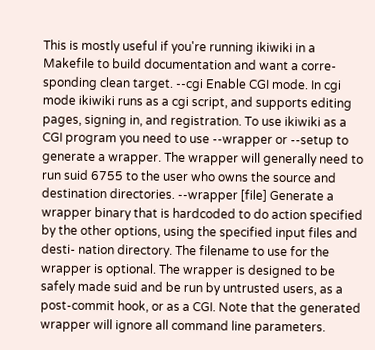This is mostly useful if you're running ikiwiki in a Makefile to build documentation and want a corre- sponding clean target. --cgi Enable CGI mode. In cgi mode ikiwiki runs as a cgi script, and supports editing pages, signing in, and registration. To use ikiwiki as a CGI program you need to use --wrapper or --setup to generate a wrapper. The wrapper will generally need to run suid 6755 to the user who owns the source and destination directories. --wrapper [file] Generate a wrapper binary that is hardcoded to do action specified by the other options, using the specified input files and desti- nation directory. The filename to use for the wrapper is optional. The wrapper is designed to be safely made suid and be run by untrusted users, as a post-commit hook, or as a CGI. Note that the generated wrapper will ignore all command line parameters.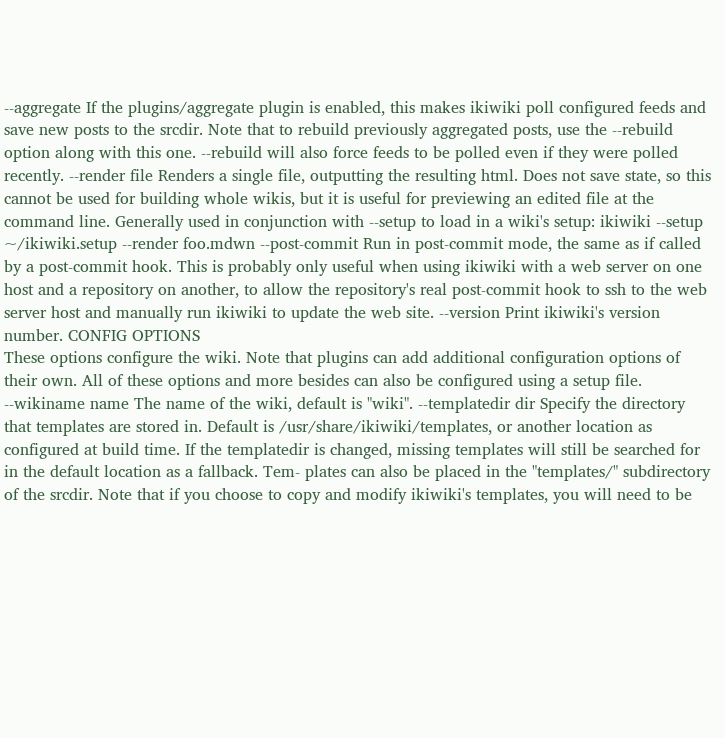--aggregate If the plugins/aggregate plugin is enabled, this makes ikiwiki poll configured feeds and save new posts to the srcdir. Note that to rebuild previously aggregated posts, use the --rebuild option along with this one. --rebuild will also force feeds to be polled even if they were polled recently. --render file Renders a single file, outputting the resulting html. Does not save state, so this cannot be used for building whole wikis, but it is useful for previewing an edited file at the command line. Generally used in conjunction with --setup to load in a wiki's setup: ikiwiki --setup ~/ikiwiki.setup --render foo.mdwn --post-commit Run in post-commit mode, the same as if called by a post-commit hook. This is probably only useful when using ikiwiki with a web server on one host and a repository on another, to allow the repository's real post-commit hook to ssh to the web server host and manually run ikiwiki to update the web site. --version Print ikiwiki's version number. CONFIG OPTIONS
These options configure the wiki. Note that plugins can add additional configuration options of their own. All of these options and more besides can also be configured using a setup file. --wikiname name The name of the wiki, default is "wiki". --templatedir dir Specify the directory that templates are stored in. Default is /usr/share/ikiwiki/templates, or another location as configured at build time. If the templatedir is changed, missing templates will still be searched for in the default location as a fallback. Tem- plates can also be placed in the "templates/" subdirectory of the srcdir. Note that if you choose to copy and modify ikiwiki's templates, you will need to be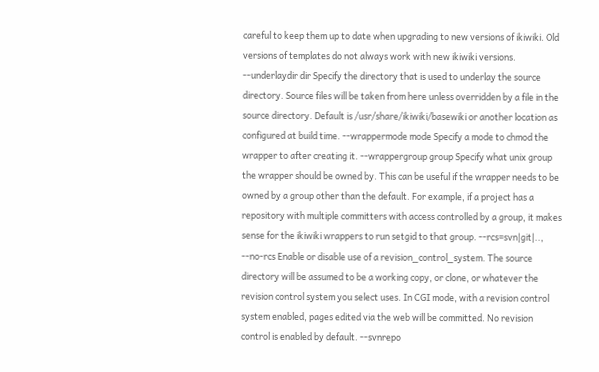careful to keep them up to date when upgrading to new versions of ikiwiki. Old versions of templates do not always work with new ikiwiki versions. --underlaydir dir Specify the directory that is used to underlay the source directory. Source files will be taken from here unless overridden by a file in the source directory. Default is /usr/share/ikiwiki/basewiki or another location as configured at build time. --wrappermode mode Specify a mode to chmod the wrapper to after creating it. --wrappergroup group Specify what unix group the wrapper should be owned by. This can be useful if the wrapper needs to be owned by a group other than the default. For example, if a project has a repository with multiple committers with access controlled by a group, it makes sense for the ikiwiki wrappers to run setgid to that group. --rcs=svn|git|.., --no-rcs Enable or disable use of a revision_control_system. The source directory will be assumed to be a working copy, or clone, or whatever the revision control system you select uses. In CGI mode, with a revision control system enabled, pages edited via the web will be committed. No revision control is enabled by default. --svnrepo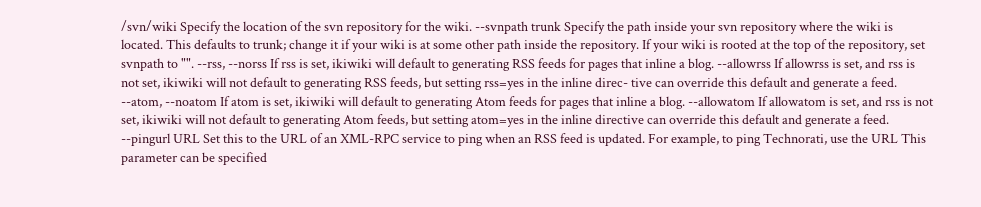/svn/wiki Specify the location of the svn repository for the wiki. --svnpath trunk Specify the path inside your svn repository where the wiki is located. This defaults to trunk; change it if your wiki is at some other path inside the repository. If your wiki is rooted at the top of the repository, set svnpath to "". --rss, --norss If rss is set, ikiwiki will default to generating RSS feeds for pages that inline a blog. --allowrss If allowrss is set, and rss is not set, ikiwiki will not default to generating RSS feeds, but setting rss=yes in the inline direc- tive can override this default and generate a feed. --atom, --noatom If atom is set, ikiwiki will default to generating Atom feeds for pages that inline a blog. --allowatom If allowatom is set, and rss is not set, ikiwiki will not default to generating Atom feeds, but setting atom=yes in the inline directive can override this default and generate a feed. --pingurl URL Set this to the URL of an XML-RPC service to ping when an RSS feed is updated. For example, to ping Technorati, use the URL This parameter can be specified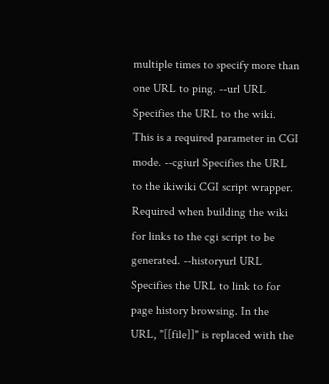multiple times to specify more than one URL to ping. --url URL Specifies the URL to the wiki. This is a required parameter in CGI mode. --cgiurl Specifies the URL to the ikiwiki CGI script wrapper. Required when building the wiki for links to the cgi script to be generated. --historyurl URL Specifies the URL to link to for page history browsing. In the URL, "[[file]]" is replaced with the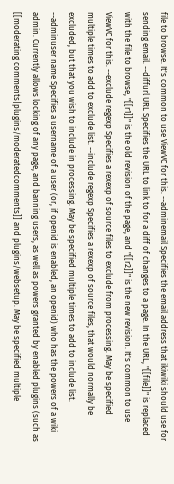file to browse. It's common to use ViewVC for this. --adminemail Specifies the email address that ikiwiki should use for sending email. --diffurl URL Specifies the URL to link to for a diff of changes to a page. In the URL, "[[file]]" is replaced with the file to browse, "[[r1]]" is the old revision of the page, and "[[r2]]" is the new revision. It's common to use ViewVC for this. --exclude regexp Specifies a rexexp of source files to exclude from processing. May be specified multiple times to add to exclude list. --include regexp Specifies a rexexp of source files, that would normally be excluded, but that you wish to include in processing. May be specified multiple times to add to include list. --adminuser name Specifies a username of a user (or, if openid is enabled, an openid) who has the powers of a wiki admin. Currently allows locking of any page, and banning users, as well as powers granted by enabled plugins (such as [[moderating comments|plugins/moderatedcomments]] and plugins/websetup. May be specified multiple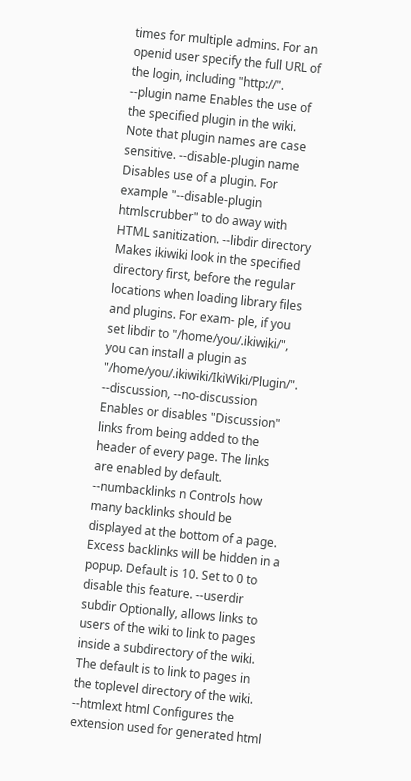times for multiple admins. For an openid user specify the full URL of the login, including "http://". --plugin name Enables the use of the specified plugin in the wiki. Note that plugin names are case sensitive. --disable-plugin name Disables use of a plugin. For example "--disable-plugin htmlscrubber" to do away with HTML sanitization. --libdir directory Makes ikiwiki look in the specified directory first, before the regular locations when loading library files and plugins. For exam- ple, if you set libdir to "/home/you/.ikiwiki/", you can install a plugin as "/home/you/.ikiwiki/IkiWiki/Plugin/". --discussion, --no-discussion Enables or disables "Discussion" links from being added to the header of every page. The links are enabled by default. --numbacklinks n Controls how many backlinks should be displayed at the bottom of a page. Excess backlinks will be hidden in a popup. Default is 10. Set to 0 to disable this feature. --userdir subdir Optionally, allows links to users of the wiki to link to pages inside a subdirectory of the wiki. The default is to link to pages in the toplevel directory of the wiki. --htmlext html Configures the extension used for generated html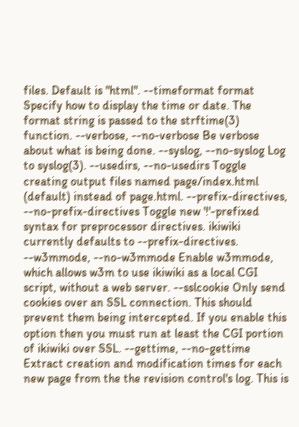files. Default is "html". --timeformat format Specify how to display the time or date. The format string is passed to the strftime(3) function. --verbose, --no-verbose Be verbose about what is being done. --syslog, --no-syslog Log to syslog(3). --usedirs, --no-usedirs Toggle creating output files named page/index.html (default) instead of page.html. --prefix-directives, --no-prefix-directives Toggle new '!'-prefixed syntax for preprocessor directives. ikiwiki currently defaults to --prefix-directives. --w3mmode, --no-w3mmode Enable w3mmode, which allows w3m to use ikiwiki as a local CGI script, without a web server. --sslcookie Only send cookies over an SSL connection. This should prevent them being intercepted. If you enable this option then you must run at least the CGI portion of ikiwiki over SSL. --gettime, --no-gettime Extract creation and modification times for each new page from the the revision control's log. This is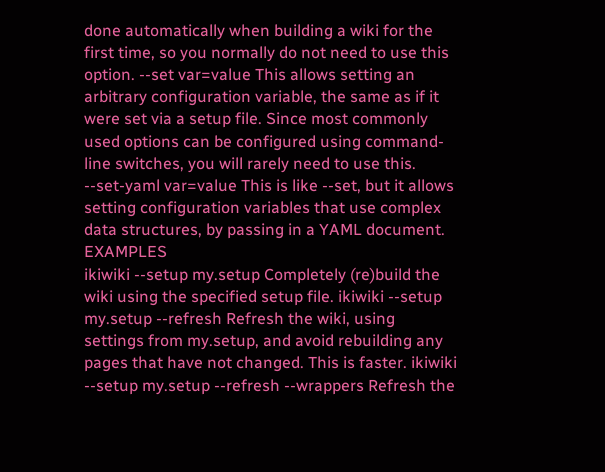done automatically when building a wiki for the first time, so you normally do not need to use this option. --set var=value This allows setting an arbitrary configuration variable, the same as if it were set via a setup file. Since most commonly used options can be configured using command-line switches, you will rarely need to use this. --set-yaml var=value This is like --set, but it allows setting configuration variables that use complex data structures, by passing in a YAML document. EXAMPLES
ikiwiki --setup my.setup Completely (re)build the wiki using the specified setup file. ikiwiki --setup my.setup --refresh Refresh the wiki, using settings from my.setup, and avoid rebuilding any pages that have not changed. This is faster. ikiwiki --setup my.setup --refresh --wrappers Refresh the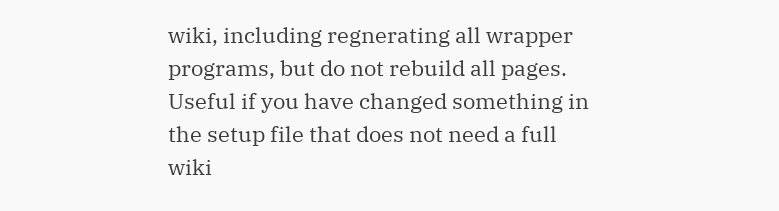wiki, including regnerating all wrapper programs, but do not rebuild all pages. Useful if you have changed something in the setup file that does not need a full wiki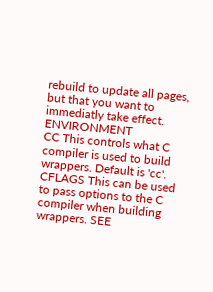rebuild to update all pages, but that you want to immediatly take effect. ENVIRONMENT
CC This controls what C compiler is used to build wrappers. Default is 'cc'. CFLAGS This can be used to pass options to the C compiler when building wrappers. SEE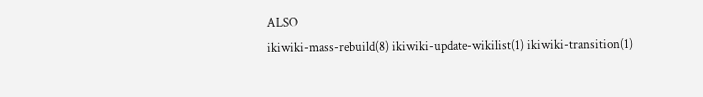ALSO
ikiwiki-mass-rebuild(8) ikiwiki-update-wikilist(1) ikiwiki-transition(1)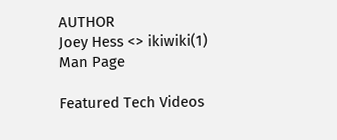AUTHOR
Joey Hess <> ikiwiki(1)
Man Page

Featured Tech Videos